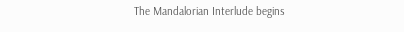The Mandalorian Interlude begins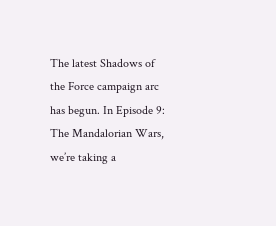The latest Shadows of the Force campaign arc has begun. In Episode 9: The Mandalorian Wars, we’re taking a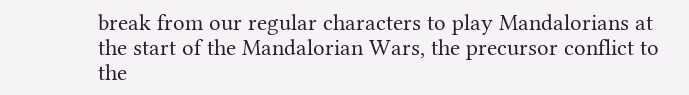break from our regular characters to play Mandalorians at the start of the Mandalorian Wars, the precursor conflict to the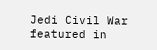Jedi Civil War featured in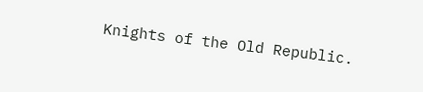Knights of the Old Republic.